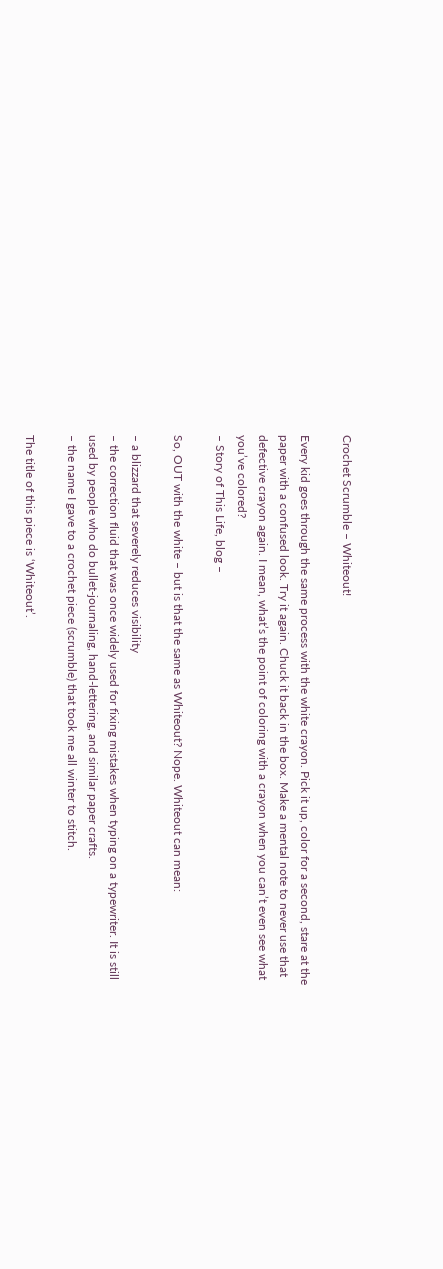Crochet Scrumble – Whiteout!

Every kid goes through the same process with the white crayon. Pick it up, color for a second, stare at the paper with a confused look. Try it again. Chuck it back in the box. Make a mental note to never use that defective crayon again. I mean, what’s the point of coloring with a crayon when you can’t even see what you’ve colored?
– Story of This Life, blog –

So, OUT with the white – but is that the same as Whiteout? Nope. Whiteout can mean:

– a blizzard that severely reduces visibility
– the correction fluid that was once widely used for fixing mistakes when typing on a typewriter. It is still used by people who do bullet-journaling, hand-lettering, and similar paper crafts.
– the name I gave to a crochet piece (scrumble) that took me all winter to stitch.

The title of this piece is ‘Whiteout’.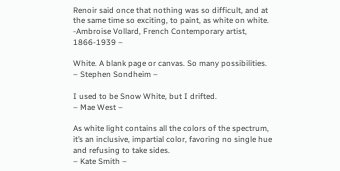Renoir said once that nothing was so difficult, and at the same time so exciting, to paint, as white on white.
-Ambroise Vollard, French Contemporary artist, 1866-1939 –

White. A blank page or canvas. So many possibilities.
– Stephen Sondheim –

I used to be Snow White, but I drifted.
– Mae West –

As white light contains all the colors of the spectrum, it’s an inclusive, impartial color, favoring no single hue and refusing to take sides.
– Kate Smith –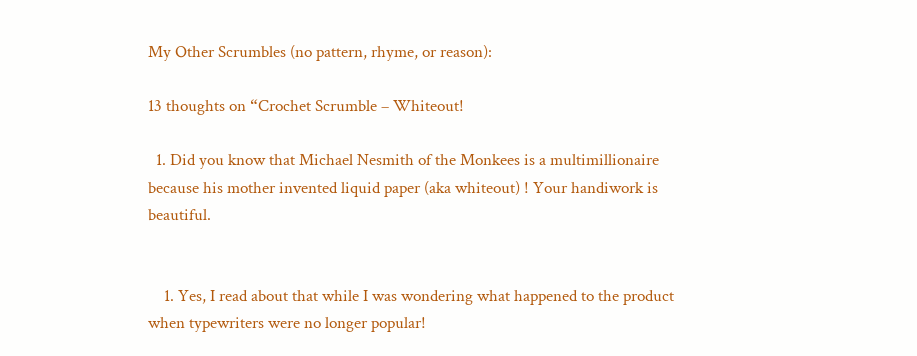My Other Scrumbles (no pattern, rhyme, or reason):

13 thoughts on “Crochet Scrumble – Whiteout!

  1. Did you know that Michael Nesmith of the Monkees is a multimillionaire because his mother invented liquid paper (aka whiteout) ! Your handiwork is beautiful.


    1. Yes, I read about that while I was wondering what happened to the product when typewriters were no longer popular!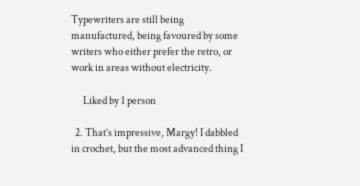Typewriters are still being manufactured, being favoured by some writers who either prefer the retro, or work in areas without electricity.

      Liked by 1 person

  2. That’s impressive, Margy! I dabbled in crochet, but the most advanced thing I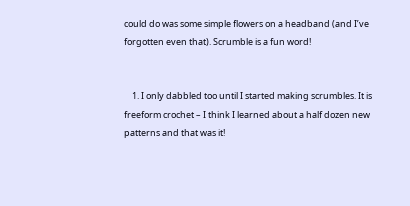could do was some simple flowers on a headband (and I’ve forgotten even that). Scrumble is a fun word!


    1. I only dabbled too until I started making scrumbles. It is freeform crochet – I think I learned about a half dozen new patterns and that was it!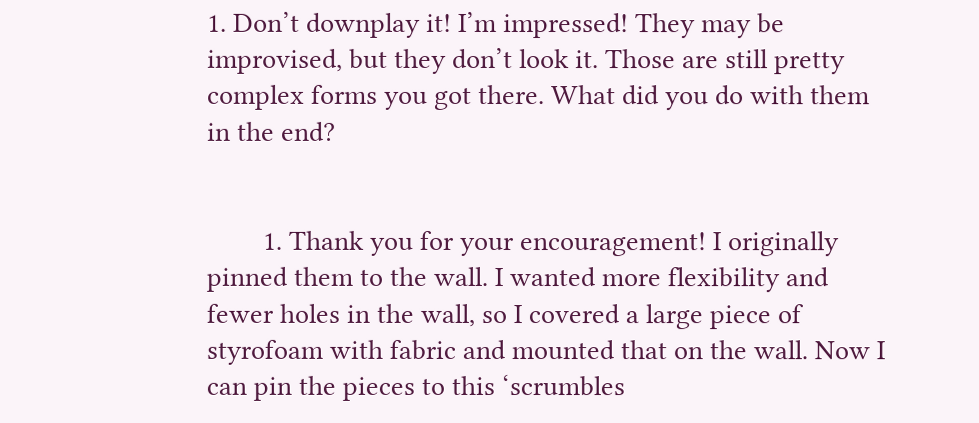1. Don’t downplay it! I’m impressed! They may be improvised, but they don’t look it. Those are still pretty complex forms you got there. What did you do with them in the end?


        1. Thank you for your encouragement! I originally pinned them to the wall. I wanted more flexibility and fewer holes in the wall, so I covered a large piece of styrofoam with fabric and mounted that on the wall. Now I can pin the pieces to this ‘scrumbles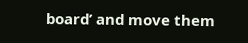board’ and move them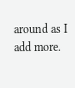around as I add more.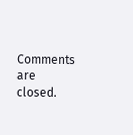Comments are closed.